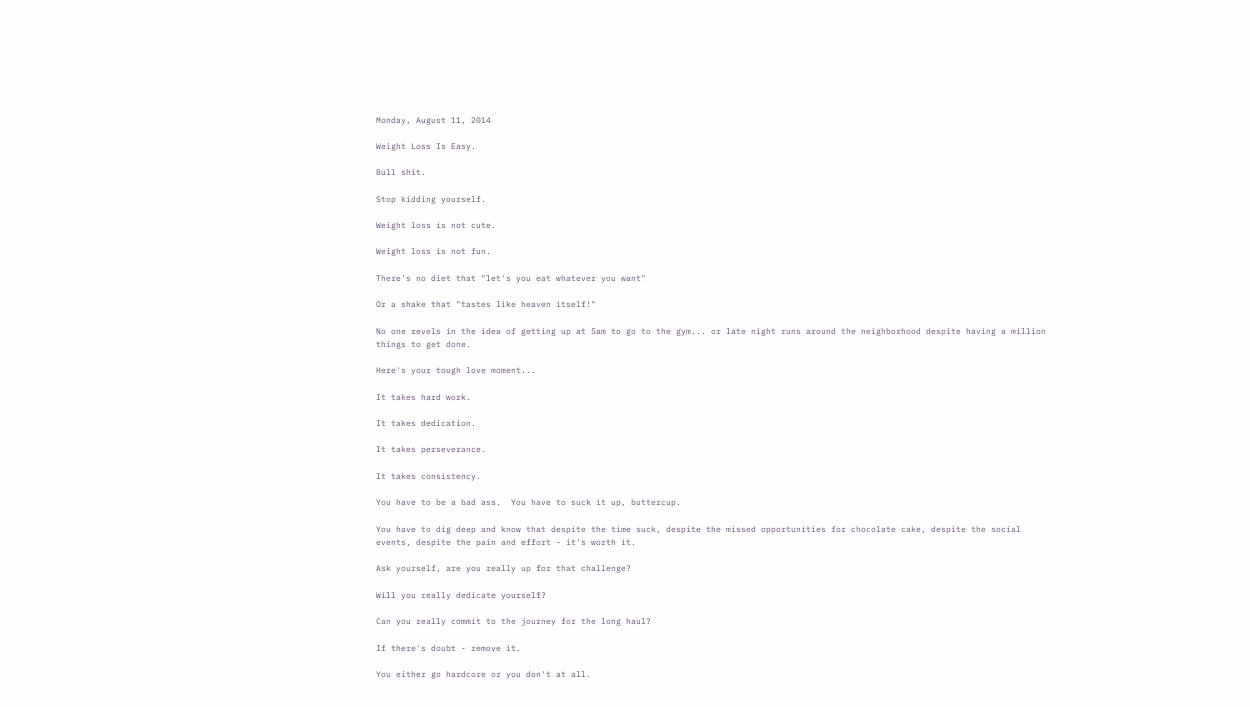Monday, August 11, 2014

Weight Loss Is Easy.

Bull shit.

Stop kidding yourself.

Weight loss is not cute.

Weight loss is not fun.

There's no diet that "let's you eat whatever you want"

Or a shake that "tastes like heaven itself!"

No one revels in the idea of getting up at 5am to go to the gym... or late night runs around the neighborhood despite having a million things to get done.

Here's your tough love moment...

It takes hard work.

It takes dedication.

It takes perseverance.

It takes consistency.

You have to be a bad ass.  You have to suck it up, buttercup.

You have to dig deep and know that despite the time suck, despite the missed opportunities for chocolate cake, despite the social events, despite the pain and effort - it's worth it.

Ask yourself, are you really up for that challenge?

Will you really dedicate yourself?

Can you really commit to the journey for the long haul?

If there's doubt - remove it.

You either go hardcore or you don't at all.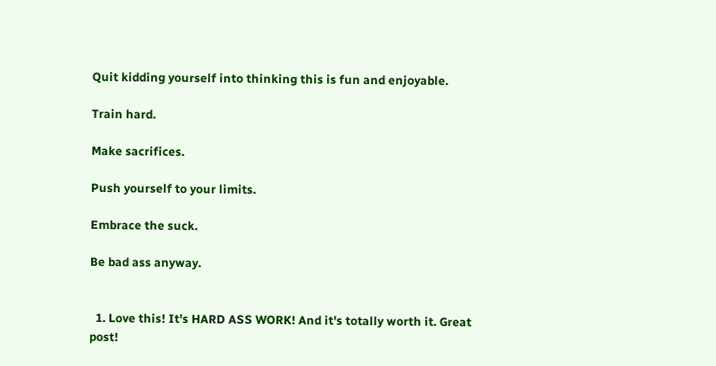Quit kidding yourself into thinking this is fun and enjoyable.

Train hard.

Make sacrifices.

Push yourself to your limits.

Embrace the suck.

Be bad ass anyway.


  1. Love this! It's HARD ASS WORK! And it's totally worth it. Great post!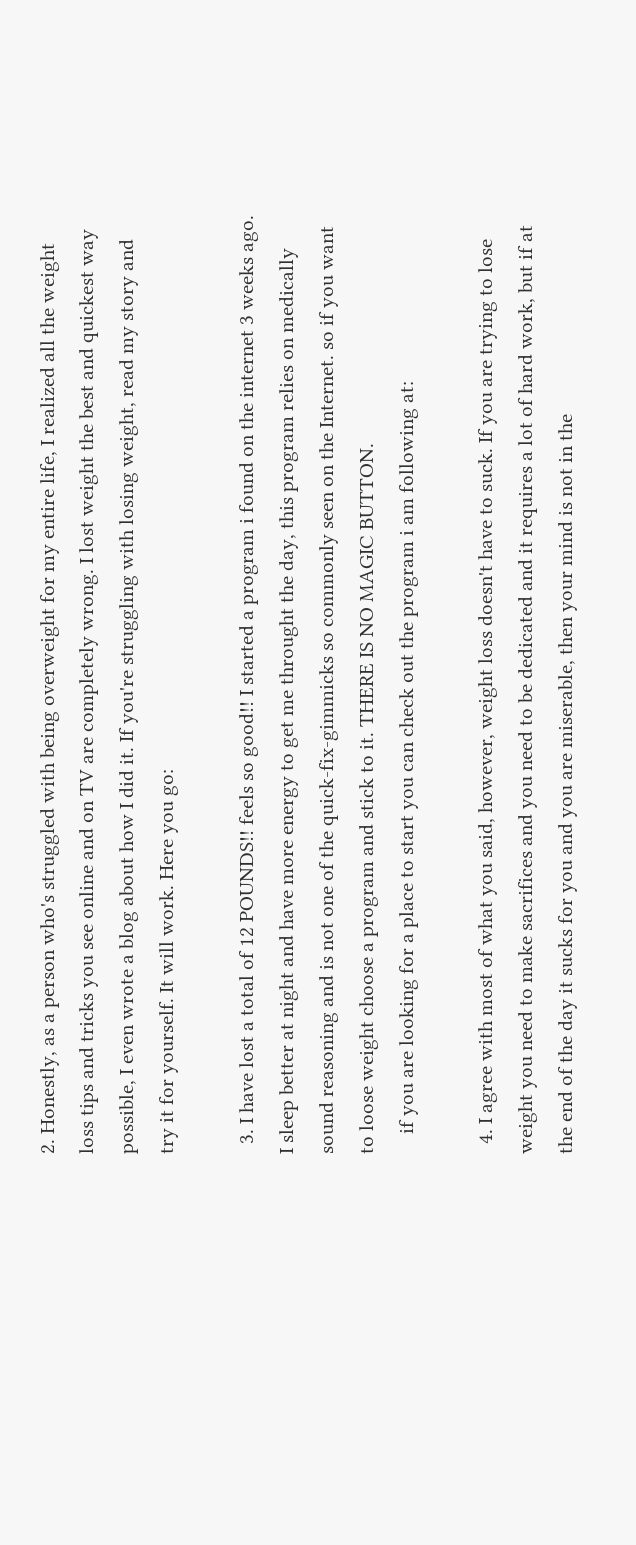2. Honestly, as a person who's struggled with being overweight for my entire life, I realized all the weight loss tips and tricks you see online and on TV are completely wrong. I lost weight the best and quickest way possible, I even wrote a blog about how I did it. If you're struggling with losing weight, read my story and try it for yourself. It will work. Here you go:

  3. I have lost a total of 12 POUNDS!! feels so good!! I started a program i found on the internet 3 weeks ago. I sleep better at night and have more energy to get me throught the day, this program relies on medically sound reasoning and is not one of the quick-fix-gimmicks so commonly seen on the Internet. so if you want to loose weight choose a program and stick to it. THERE IS NO MAGIC BUTTON.
    if you are looking for a place to start you can check out the program i am following at:

  4. I agree with most of what you said, however, weight loss doesn't have to suck. If you are trying to lose weight you need to make sacrifices and you need to be dedicated and it requires a lot of hard work, but if at the end of the day it sucks for you and you are miserable, then your mind is not in the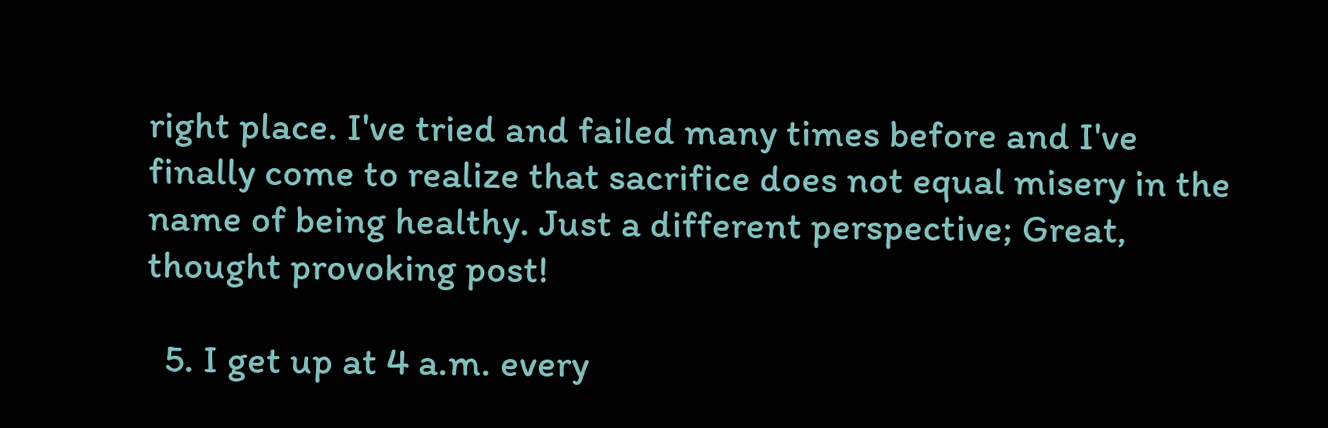right place. I've tried and failed many times before and I've finally come to realize that sacrifice does not equal misery in the name of being healthy. Just a different perspective; Great, thought provoking post!

  5. I get up at 4 a.m. every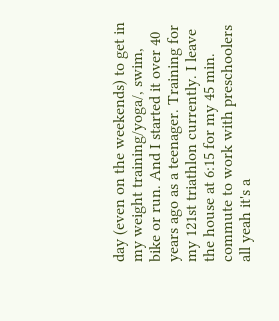day (even on the weekends) to get in my weight training/yoga/, swim, bike or run. And I started it over 40 years ago as a teenager. Training for my 121st triathlon currently. I leave the house at 6:15 for my 45 min. commute to work with preschoolers all yeah it's a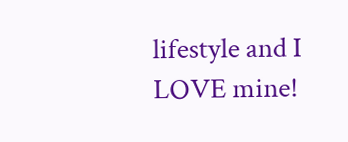lifestyle and I LOVE mine!